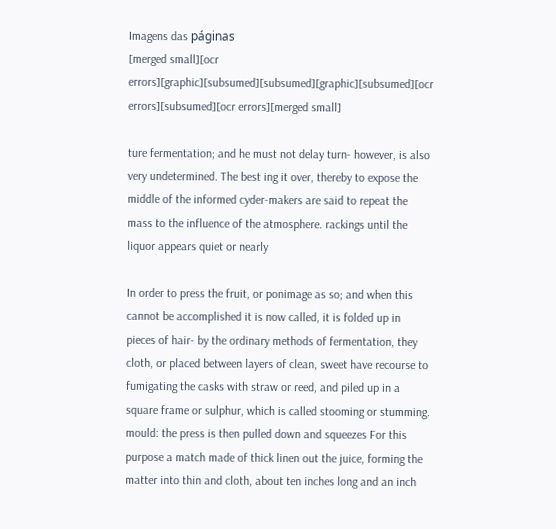Imagens das páginas
[merged small][ocr errors][graphic][subsumed][subsumed][graphic][subsumed][ocr errors][subsumed][ocr errors][merged small]

ture fermentation; and he must not delay turn- however, is also very undetermined. The best ing it over, thereby to expose the middle of the informed cyder-makers are said to repeat the mass to the influence of the atmosphere. rackings until the liquor appears quiet or nearly

In order to press the fruit, or ponimage as so; and when this cannot be accomplished it is now called, it is folded up in pieces of hair- by the ordinary methods of fermentation, they cloth, or placed between layers of clean, sweet have recourse to fumigating the casks with straw or reed, and piled up in a square frame or sulphur, which is called stooming or stumming. mould: the press is then pulled down and squeezes For this purpose a match made of thick linen out the juice, forming the matter into thin and cloth, about ten inches long and an inch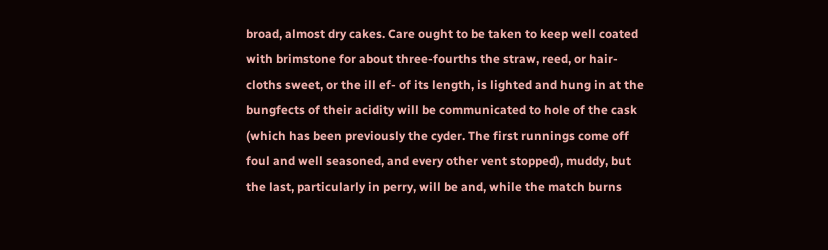broad, almost dry cakes. Care ought to be taken to keep well coated with brimstone for about three-fourths the straw, reed, or hair-cloths sweet, or the ill ef- of its length, is lighted and hung in at the bungfects of their acidity will be communicated to hole of the cask (which has been previously the cyder. The first runnings come off foul and well seasoned, and every other vent stopped), muddy, but the last, particularly in perry, will be and, while the match burns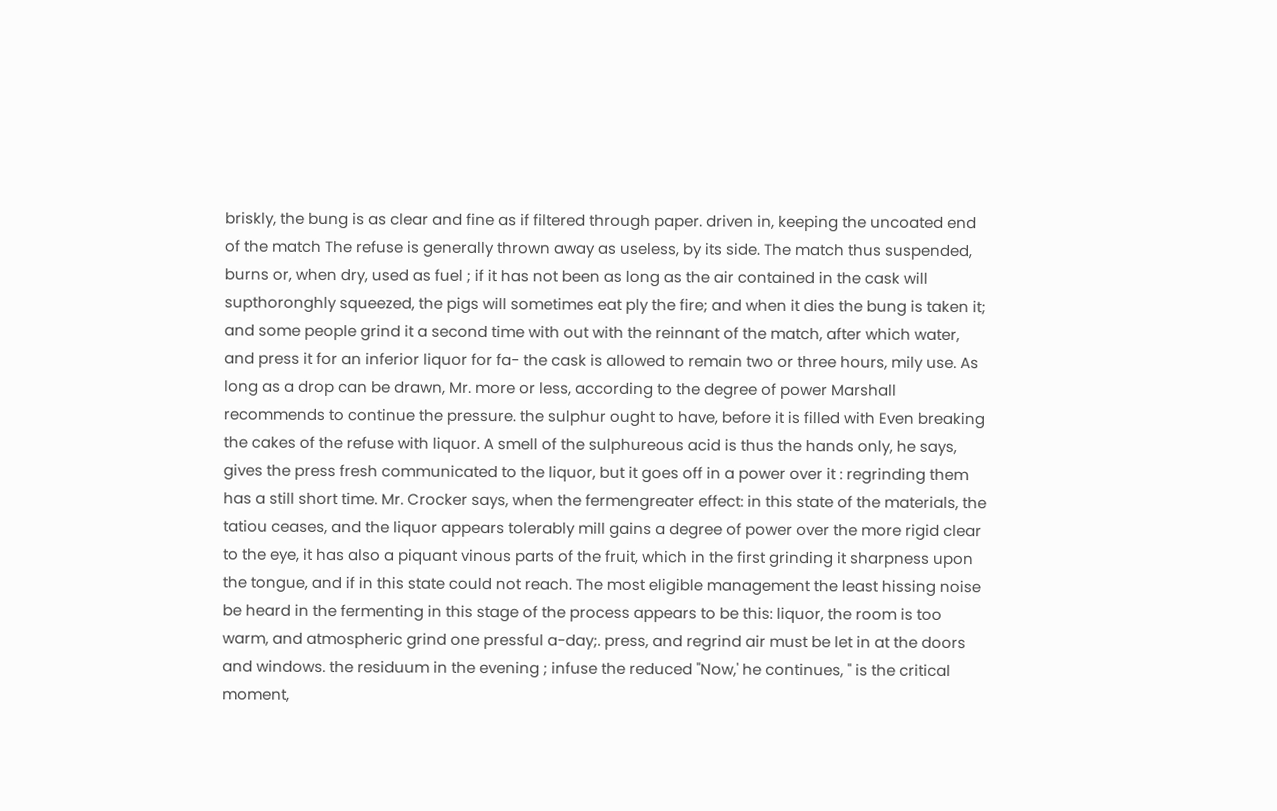briskly, the bung is as clear and fine as if filtered through paper. driven in, keeping the uncoated end of the match The refuse is generally thrown away as useless, by its side. The match thus suspended, burns or, when dry, used as fuel ; if it has not been as long as the air contained in the cask will supthoronghly squeezed, the pigs will sometimes eat ply the fire; and when it dies the bung is taken it; and some people grind it a second time with out with the reinnant of the match, after which water, and press it for an inferior liquor for fa- the cask is allowed to remain two or three hours, mily use. As long as a drop can be drawn, Mr. more or less, according to the degree of power Marshall recommends to continue the pressure. the sulphur ought to have, before it is filled with Even breaking the cakes of the refuse with liquor. A smell of the sulphureous acid is thus the hands only, he says, gives the press fresh communicated to the liquor, but it goes off in a power over it : regrinding them has a still short time. Mr. Crocker says, when the fermengreater effect: in this state of the materials, the tatiou ceases, and the liquor appears tolerably mill gains a degree of power over the more rigid clear to the eye, it has also a piquant vinous parts of the fruit, which in the first grinding it sharpness upon the tongue, and if in this state could not reach. The most eligible management the least hissing noise be heard in the fermenting in this stage of the process appears to be this: liquor, the room is too warm, and atmospheric grind one pressful a-day;. press, and regrind air must be let in at the doors and windows. the residuum in the evening ; infuse the reduced "Now,' he continues, " is the critical moment,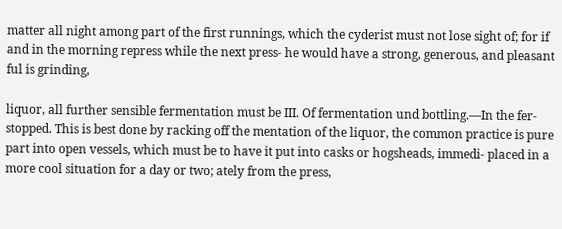matter all night among part of the first runnings, which the cyderist must not lose sight of; for if and in the morning repress while the next press- he would have a strong, generous, and pleasant ful is grinding,

liquor, all further sensible fermentation must be III. Of fermentation und bottling.—In the fer- stopped. This is best done by racking off the mentation of the liquor, the common practice is pure part into open vessels, which must be to have it put into casks or hogsheads, immedi- placed in a more cool situation for a day or two; ately from the press,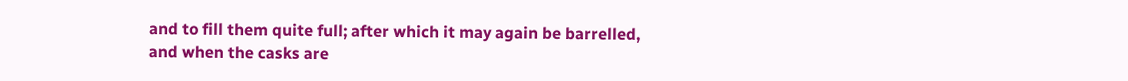and to fill them quite full; after which it may again be barrelled, and when the casks are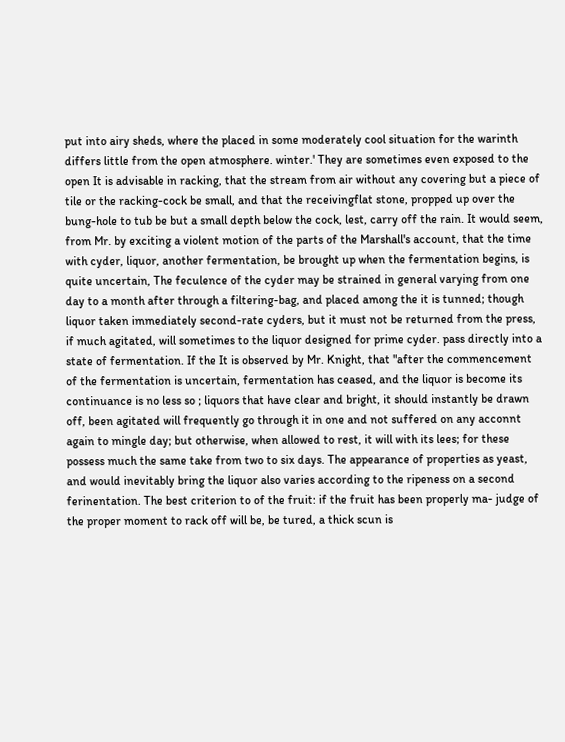put into airy sheds, where the placed in some moderately cool situation for the warinth differs little from the open atmosphere. winter.' They are sometimes even exposed to the open It is advisable in racking, that the stream from air without any covering but a piece of tile or the racking-cock be small, and that the receivingflat stone, propped up over the bung-hole to tub be but a small depth below the cock, lest, carry off the rain. It would seem, from Mr. by exciting a violent motion of the parts of the Marshall's account, that the time with cyder, liquor, another fermentation, be brought up when the fermentation begins, is quite uncertain, The feculence of the cyder may be strained in general varying from one day to a month after through a filtering-bag, and placed among the it is tunned; though liquor taken immediately second-rate cyders, but it must not be returned from the press, if much agitated, will sometimes to the liquor designed for prime cyder. pass directly into a state of fermentation. If the It is observed by Mr. Knight, that "after the commencement of the fermentation is uncertain, fermentation has ceased, and the liquor is become its continuance is no less so ; liquors that have clear and bright, it should instantly be drawn off, been agitated will frequently go through it in one and not suffered on any acconnt again to mingle day; but otherwise, when allowed to rest, it will with its lees; for these possess much the same take from two to six days. The appearance of properties as yeast, and would inevitably bring the liquor also varies according to the ripeness on a second ferinentation. The best criterion to of the fruit: if the fruit has been properly ma- judge of the proper moment to rack off will be, be tured, a thick scun is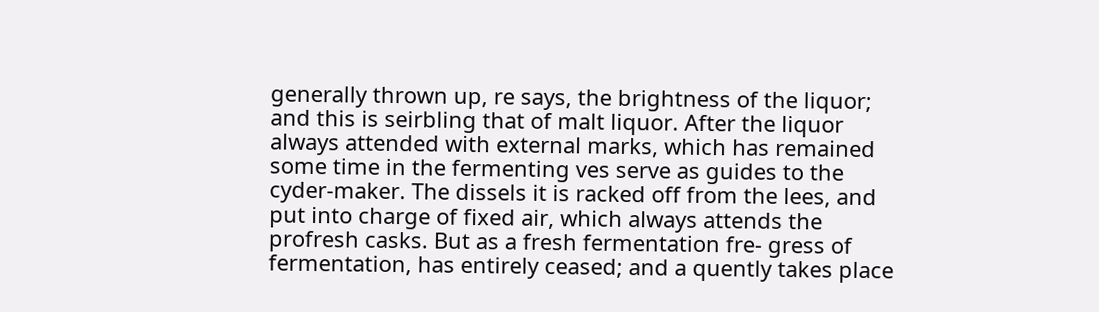generally thrown up, re says, the brightness of the liquor; and this is seirbling that of malt liquor. After the liquor always attended with external marks, which has remained some time in the fermenting ves serve as guides to the cyder-maker. The dissels it is racked off from the lees, and put into charge of fixed air, which always attends the profresh casks. But as a fresh fermentation fre- gress of fermentation, has entirely ceased; and a quently takes place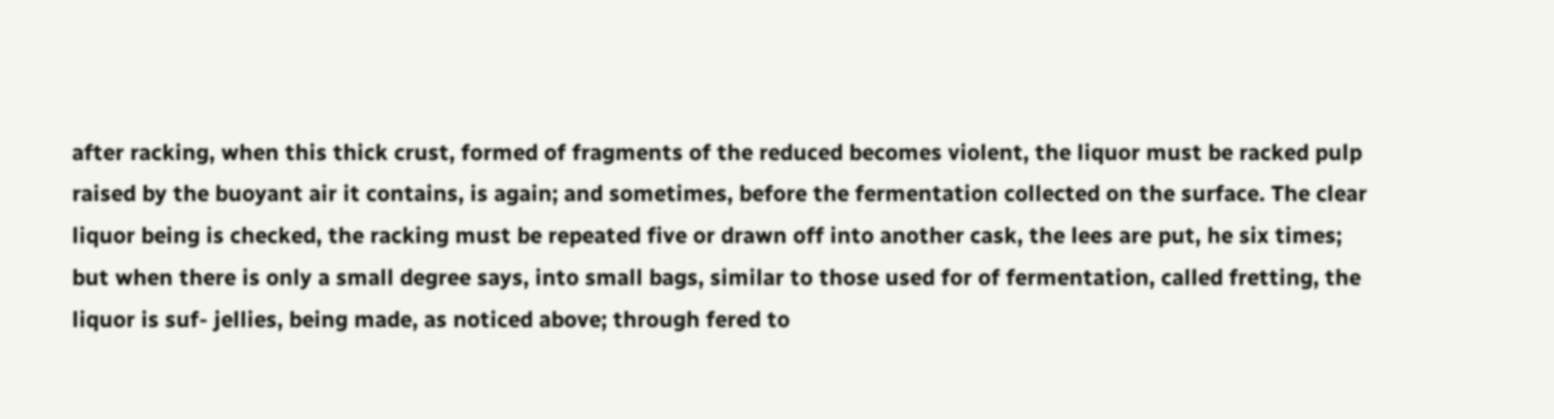after racking, when this thick crust, formed of fragments of the reduced becomes violent, the liquor must be racked pulp raised by the buoyant air it contains, is again; and sometimes, before the fermentation collected on the surface. The clear liquor being is checked, the racking must be repeated five or drawn off into another cask, the lees are put, he six times; but when there is only a small degree says, into small bags, similar to those used for of fermentation, called fretting, the liquor is suf- jellies, being made, as noticed above; through fered to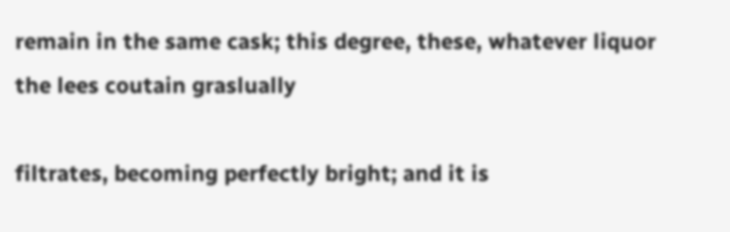remain in the same cask; this degree, these, whatever liquor the lees coutain graslually

filtrates, becoming perfectly bright; and it is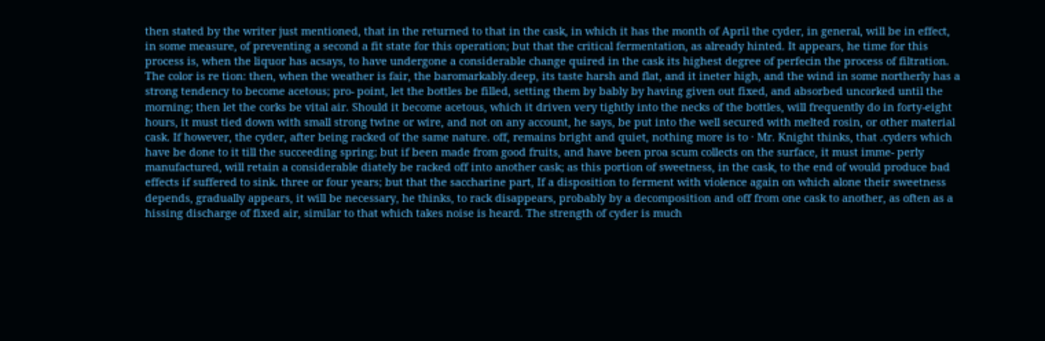then stated by the writer just mentioned, that in the returned to that in the cask, in which it has the month of April the cyder, in general, will be in effect, in some measure, of preventing a second a fit state for this operation; but that the critical fermentation, as already hinted. It appears, he time for this process is, when the liquor has acsays, to have undergone a considerable change quired in the cask its highest degree of perfecin the process of filtration. The color is re tion: then, when the weather is fair, the baromarkably.deep, its taste harsh and flat, and it ineter high, and the wind in some northerly has a strong tendency to become acetous; pro- point, let the bottles be filled, setting them by bably by having given out fixed, and absorbed uncorked until the morning; then let the corks be vital air. Should it become acetous, which it driven very tightly into the necks of the bottles, will frequently do in forty-eight hours, it must tied down with small strong twine or wire, and not on any account, he says, be put into the well secured with melted rosin, or other material cask. If however, the cyder, after being racked of the same nature. off, remains bright and quiet, nothing more is to · Mr. Knight thinks, that .cyders which have be done to it till the succeeding spring; but if been made from good fruits, and have been proa scum collects on the surface, it must imme- perly manufactured, will retain a considerable diately be racked off into another cask; as this portion of sweetness, in the cask, to the end of would produce bad effects if suffered to sink. three or four years; but that the saccharine part, If a disposition to ferment with violence again on which alone their sweetness depends, gradually appears, it will be necessary, he thinks, to rack disappears, probably by a decomposition and off from one cask to another, as often as a hissing discharge of fixed air, similar to that which takes noise is heard. The strength of cyder is much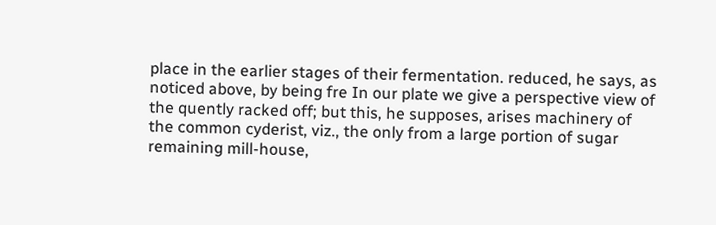place in the earlier stages of their fermentation. reduced, he says, as noticed above, by being fre In our plate we give a perspective view of the quently racked off; but this, he supposes, arises machinery of the common cyderist, viz., the only from a large portion of sugar remaining mill-house,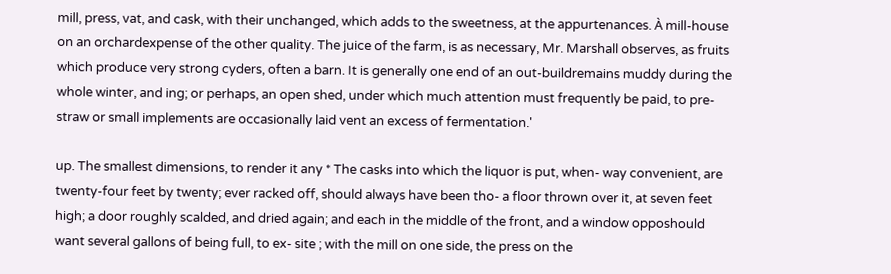mill, press, vat, and cask, with their unchanged, which adds to the sweetness, at the appurtenances. À mill-house on an orchardexpense of the other quality. The juice of the farm, is as necessary, Mr. Marshall observes, as fruits which produce very strong cyders, often a barn. It is generally one end of an out-buildremains muddy during the whole winter, and ing; or perhaps, an open shed, under which much attention must frequently be paid, to pre- straw or small implements are occasionally laid vent an excess of fermentation.'

up. The smallest dimensions, to render it any * The casks into which the liquor is put, when- way convenient, are twenty-four feet by twenty; ever racked off, should always have been tho- a floor thrown over it, at seven feet high; a door roughly scalded, and dried again; and each in the middle of the front, and a window opposhould want several gallons of being full, to ex- site ; with the mill on one side, the press on the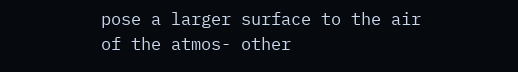pose a larger surface to the air of the atmos- other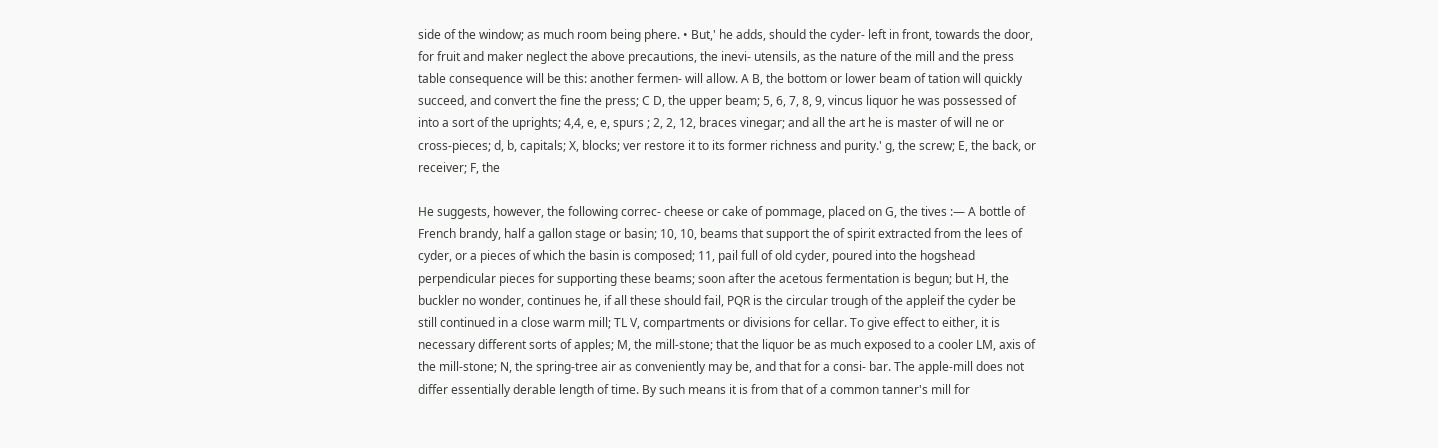side of the window; as much room being phere. • But,' he adds, should the cyder- left in front, towards the door, for fruit and maker neglect the above precautions, the inevi- utensils, as the nature of the mill and the press table consequence will be this: another fermen- will allow. A B, the bottom or lower beam of tation will quickly succeed, and convert the fine the press; C D, the upper beam; 5, 6, 7, 8, 9, vincus liquor he was possessed of into a sort of the uprights; 4,4, e, e, spurs ; 2, 2, 12, braces vinegar; and all the art he is master of will ne or cross-pieces; d, b, capitals; X, blocks; ver restore it to its former richness and purity.' g, the screw; E, the back, or receiver; F, the

He suggests, however, the following correc- cheese or cake of pommage, placed on G, the tives :— A bottle of French brandy, half a gallon stage or basin; 10, 10, beams that support the of spirit extracted from the lees of cyder, or a pieces of which the basin is composed; 11, pail full of old cyder, poured into the hogshead perpendicular pieces for supporting these beams; soon after the acetous fermentation is begun; but H, the buckler no wonder, continues he, if all these should fail, PQR is the circular trough of the appleif the cyder be still continued in a close warm mill; TL V, compartments or divisions for cellar. To give effect to either, it is necessary different sorts of apples; M, the mill-stone; that the liquor be as much exposed to a cooler LM, axis of the mill-stone; N, the spring-tree air as conveniently may be, and that for a consi- bar. The apple-mill does not differ essentially derable length of time. By such means it is from that of a common tanner's mill for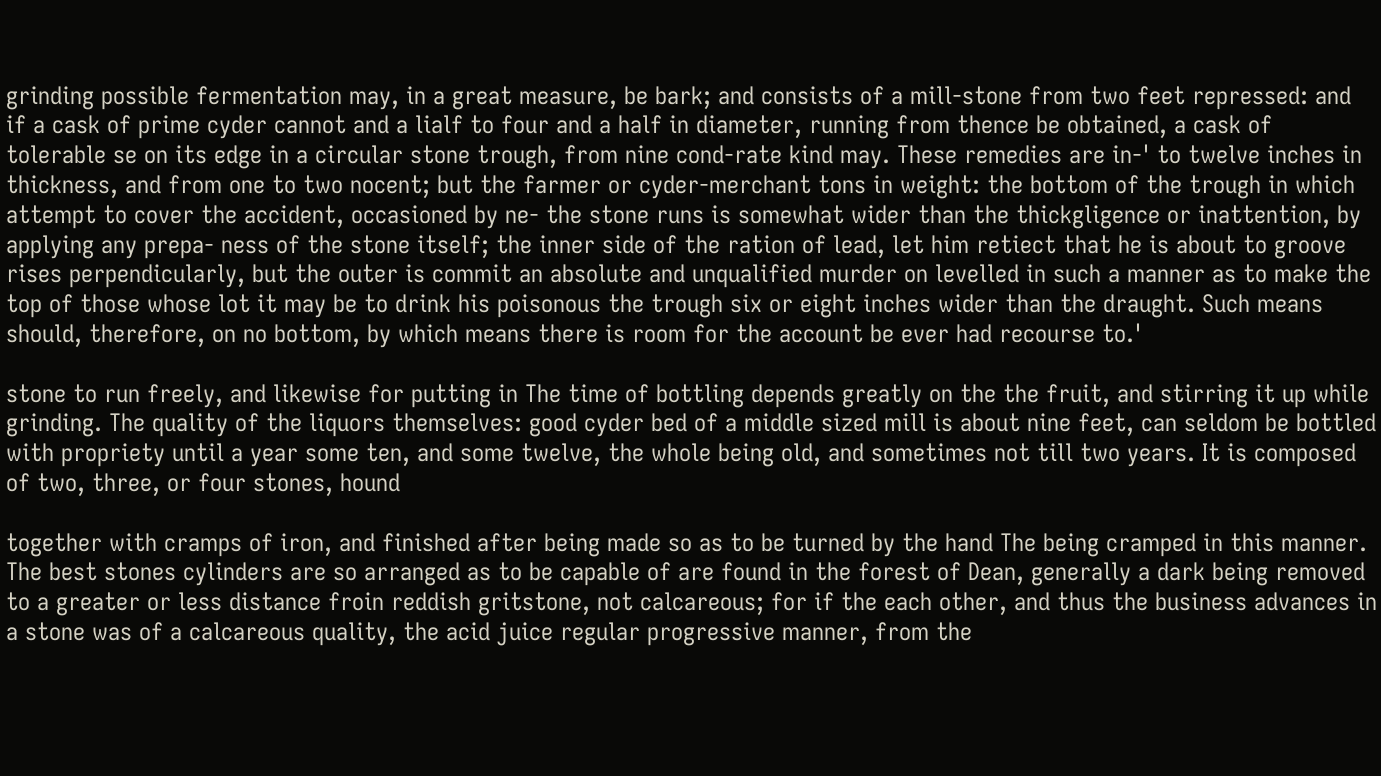grinding possible fermentation may, in a great measure, be bark; and consists of a mill-stone from two feet repressed: and if a cask of prime cyder cannot and a lialf to four and a half in diameter, running from thence be obtained, a cask of tolerable se on its edge in a circular stone trough, from nine cond-rate kind may. These remedies are in-' to twelve inches in thickness, and from one to two nocent; but the farmer or cyder-merchant tons in weight: the bottom of the trough in which attempt to cover the accident, occasioned by ne- the stone runs is somewhat wider than the thickgligence or inattention, by applying any prepa- ness of the stone itself; the inner side of the ration of lead, let him retiect that he is about to groove rises perpendicularly, but the outer is commit an absolute and unqualified murder on levelled in such a manner as to make the top of those whose lot it may be to drink his poisonous the trough six or eight inches wider than the draught. Such means should, therefore, on no bottom, by which means there is room for the account be ever had recourse to.'

stone to run freely, and likewise for putting in The time of bottling depends greatly on the the fruit, and stirring it up while grinding. The quality of the liquors themselves: good cyder bed of a middle sized mill is about nine feet, can seldom be bottled with propriety until a year some ten, and some twelve, the whole being old, and sometimes not till two years. It is composed of two, three, or four stones, hound

together with cramps of iron, and finished after being made so as to be turned by the hand The being cramped in this manner. The best stones cylinders are so arranged as to be capable of are found in the forest of Dean, generally a dark being removed to a greater or less distance froin reddish gritstone, not calcareous; for if the each other, and thus the business advances in a stone was of a calcareous quality, the acid juice regular progressive manner, from the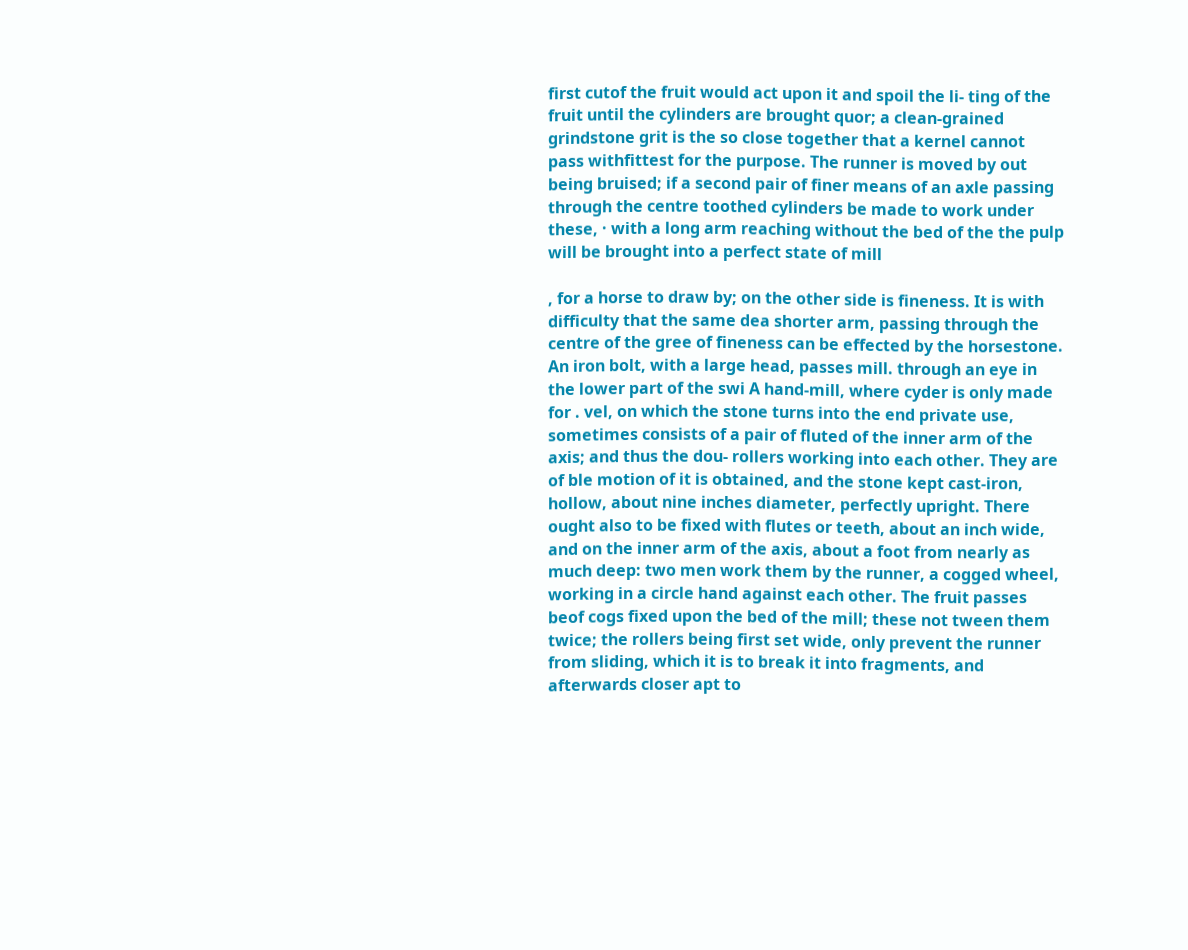first cutof the fruit would act upon it and spoil the li- ting of the fruit until the cylinders are brought quor; a clean-grained grindstone grit is the so close together that a kernel cannot pass withfittest for the purpose. The runner is moved by out being bruised; if a second pair of finer means of an axle passing through the centre toothed cylinders be made to work under these, · with a long arm reaching without the bed of the the pulp will be brought into a perfect state of mill

, for a horse to draw by; on the other side is fineness. It is with difficulty that the same dea shorter arm, passing through the centre of the gree of fineness can be effected by the horsestone. An iron bolt, with a large head, passes mill. through an eye in the lower part of the swi A hand-mill, where cyder is only made for . vel, on which the stone turns into the end private use, sometimes consists of a pair of fluted of the inner arm of the axis; and thus the dou- rollers working into each other. They are of ble motion of it is obtained, and the stone kept cast-iron, hollow, about nine inches diameter, perfectly upright. There ought also to be fixed with flutes or teeth, about an inch wide, and on the inner arm of the axis, about a foot from nearly as much deep: two men work them by the runner, a cogged wheel, working in a circle hand against each other. The fruit passes beof cogs fixed upon the bed of the mill; these not tween them twice; the rollers being first set wide, only prevent the runner from sliding, which it is to break it into fragments, and afterwards closer apt to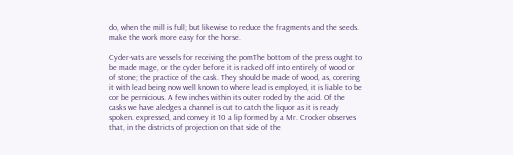do, when the mill is full; but likewise to reduce the fragments and the seeds. make the work more easy for the horse.

Cyder-vats are vessels for receiving the pomThe bottom of the press ought to be made mage, or the cyder before it is racked off into entirely of wood or of stone; the practice of the cask. They should be made of wood, as, corering it with lead being now well known to where lead is employed, it is liable to be cor be pernicious. A few inches within its outer roded by the acid. Of the casks we have aledges a channel is cut to catch the liquor as it is ready spoken. expressed, and convey it 10 a lip formed by a Mr. Crocker observes that, in the districts of projection on that side of the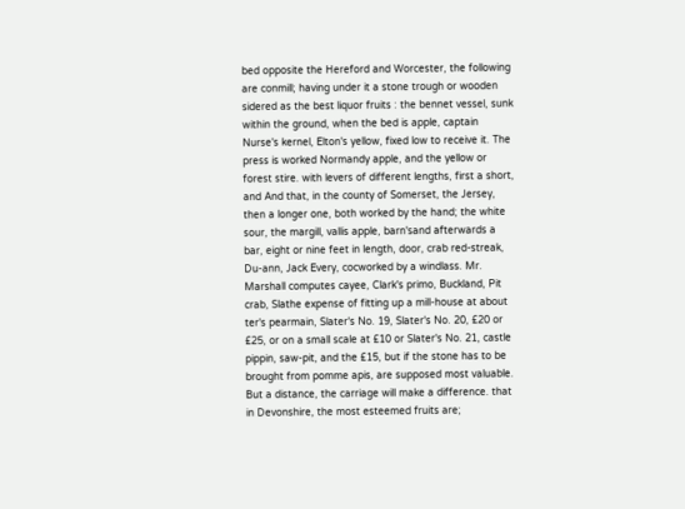bed opposite the Hereford and Worcester, the following are conmill; having under it a stone trough or wooden sidered as the best liquor fruits : the bennet vessel, sunk within the ground, when the bed is apple, captain Nurse's kernel, Elton's yellow, fixed low to receive it. The press is worked Normandy apple, and the yellow or forest stire. with levers of different lengths, first a short, and And that, in the county of Somerset, the Jersey, then a longer one, both worked by the hand; the white sour, the margill, vallis apple, barn'sand afterwards a bar, eight or nine feet in length, door, crab red-streak, Du-ann, Jack Every, cocworked by a windlass. Mr. Marshall computes cayee, Clark's primo, Buckland, Pit crab, Slathe expense of fitting up a mill-house at about ter's pearmain, Slater's No. 19, Slater's No. 20, £20 or £25, or on a small scale at £10 or Slater's No. 21, castle pippin, saw-pit, and the £15, but if the stone has to be brought from pomme apis, are supposed most valuable. But a distance, the carriage will make a difference. that in Devonshire, the most esteemed fruits are;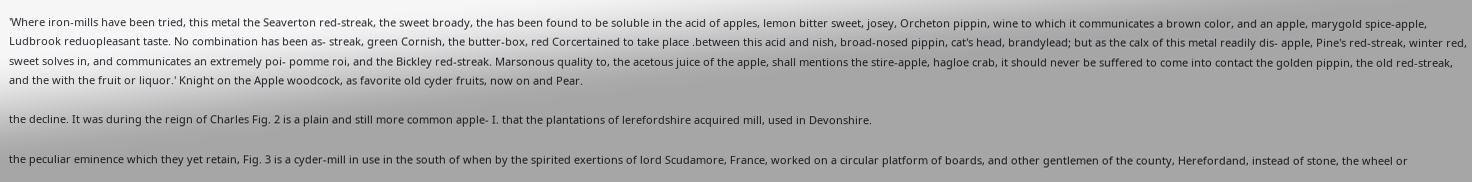'Where iron-mills have been tried, this metal the Seaverton red-streak, the sweet broady, the has been found to be soluble in the acid of apples, lemon bitter sweet, josey, Orcheton pippin, wine to which it communicates a brown color, and an apple, marygold spice-apple, Ludbrook reduopleasant taste. No combination has been as- streak, green Cornish, the butter-box, red Corcertained to take place .between this acid and nish, broad-nosed pippin, cat's head, brandylead; but as the calx of this metal readily dis- apple, Pine's red-streak, winter red, sweet solves in, and communicates an extremely poi- pomme roi, and the Bickley red-streak. Marsonous quality to, the acetous juice of the apple, shall mentions the stire-apple, hagloe crab, it should never be suffered to come into contact the golden pippin, the old red-streak, and the with the fruit or liquor.' Knight on the Apple woodcock, as favorite old cyder fruits, now on and Pear.

the decline. It was during the reign of Charles Fig. 2 is a plain and still more common apple- I. that the plantations of lerefordshire acquired mill, used in Devonshire.

the peculiar eminence which they yet retain, Fig. 3 is a cyder-mill in use in the south of when by the spirited exertions of lord Scudamore, France, worked on a circular platform of boards, and other gentlemen of the county, Herefordand, instead of stone, the wheel or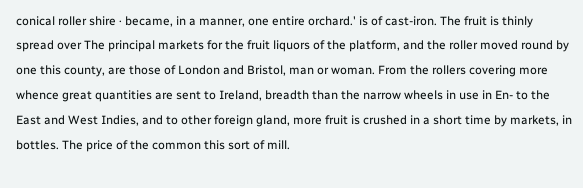conical roller shire · became, in a manner, one entire orchard.' is of cast-iron. The fruit is thinly spread over The principal markets for the fruit liquors of the platform, and the roller moved round by one this county, are those of London and Bristol, man or woman. From the rollers covering more whence great quantities are sent to Ireland, breadth than the narrow wheels in use in En- to the East and West Indies, and to other foreign gland, more fruit is crushed in a short time by markets, in bottles. The price of the common this sort of mill.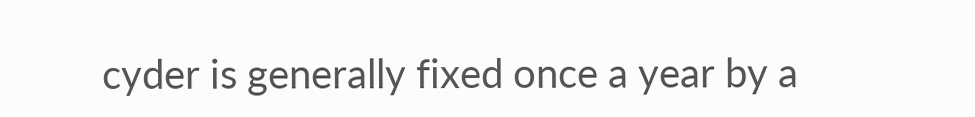cyder is generally fixed once a year by a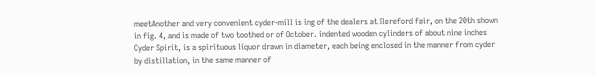meetAnother and very convenient cyder-mill is ing of the dealers at Ilereford fair, on the 20th shown in fig. 4, and is made of two toothed or of October. indented wooden cylinders of about nine inches Cyder Spirit, is a spirituous liquor drawn in diameter, each being enclosed in the manner from cyder by distillation, in the same manner of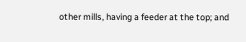other mills, having a feeder at the top; and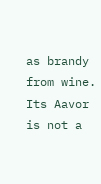as brandy from wine. Its Aavor is not a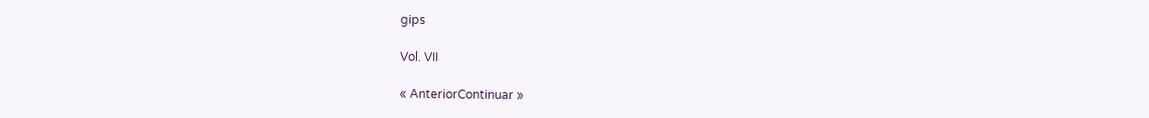gips

Vol. VII

« AnteriorContinuar »